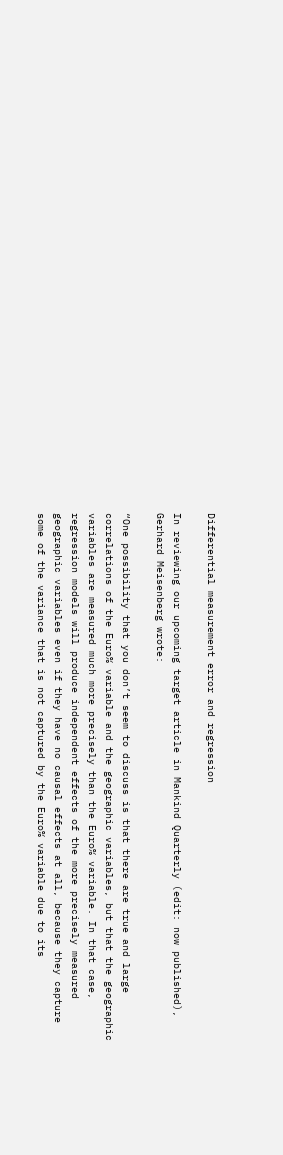Differential measurement error and regression

In reviewing our upcoming target article in Mankind Quarterly (edit: now published), Gerhard Meisenberg wrote:

“One possibility that you don’t seem to discuss is that there are true and large correlations of the Euro% variable and the geographic variables, but that the geographic variables are measured much more precisely than the Euro% variable. In that case, regression models will produce independent effects of the more precisely measured geographic variables even if they have no causal effects at all, because they capture some of the variance that is not captured by the Euro% variable due to its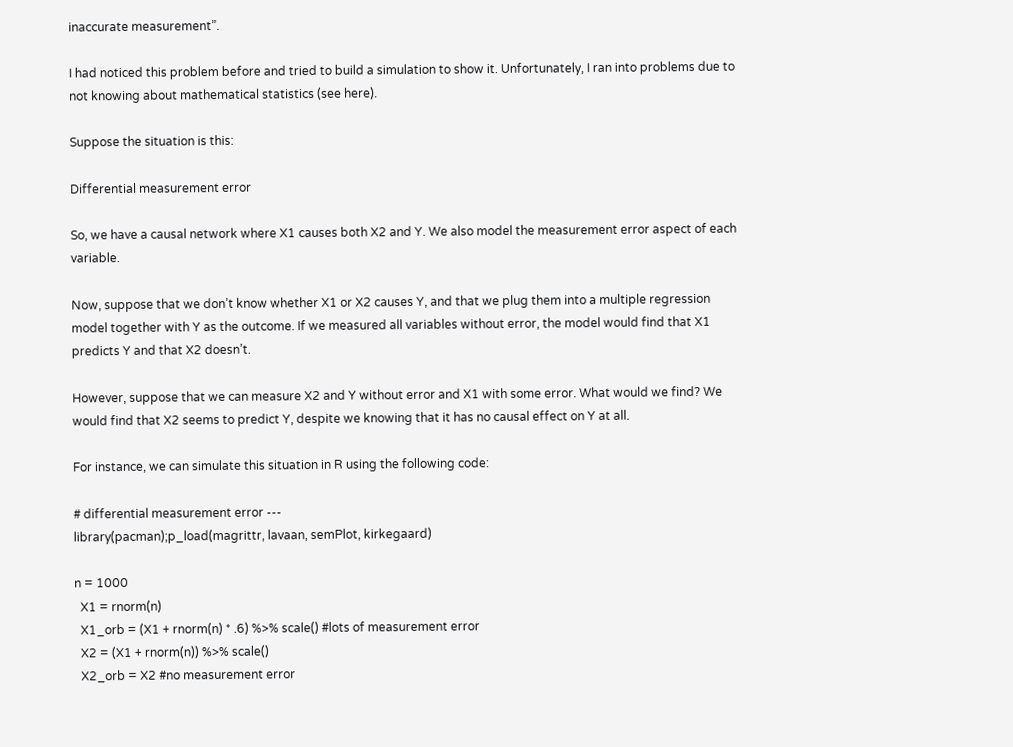inaccurate measurement”.

I had noticed this problem before and tried to build a simulation to show it. Unfortunately, I ran into problems due to not knowing about mathematical statistics (see here).

Suppose the situation is this:

Differential measurement error

So, we have a causal network where X1 causes both X2 and Y. We also model the measurement error aspect of each variable.

Now, suppose that we don’t know whether X1 or X2 causes Y, and that we plug them into a multiple regression model together with Y as the outcome. If we measured all variables without error, the model would find that X1 predicts Y and that X2 doesn’t.

However, suppose that we can measure X2 and Y without error and X1 with some error. What would we find? We would find that X2 seems to predict Y, despite we knowing that it has no causal effect on Y at all.

For instance, we can simulate this situation in R using the following code:

# differential measurement error ---
library(pacman);p_load(magrittr, lavaan, semPlot, kirkegaard)

n = 1000
  X1 = rnorm(n)
  X1_orb = (X1 + rnorm(n) * .6) %>% scale() #lots of measurement error
  X2 = (X1 + rnorm(n)) %>% scale()
  X2_orb = X2 #no measurement error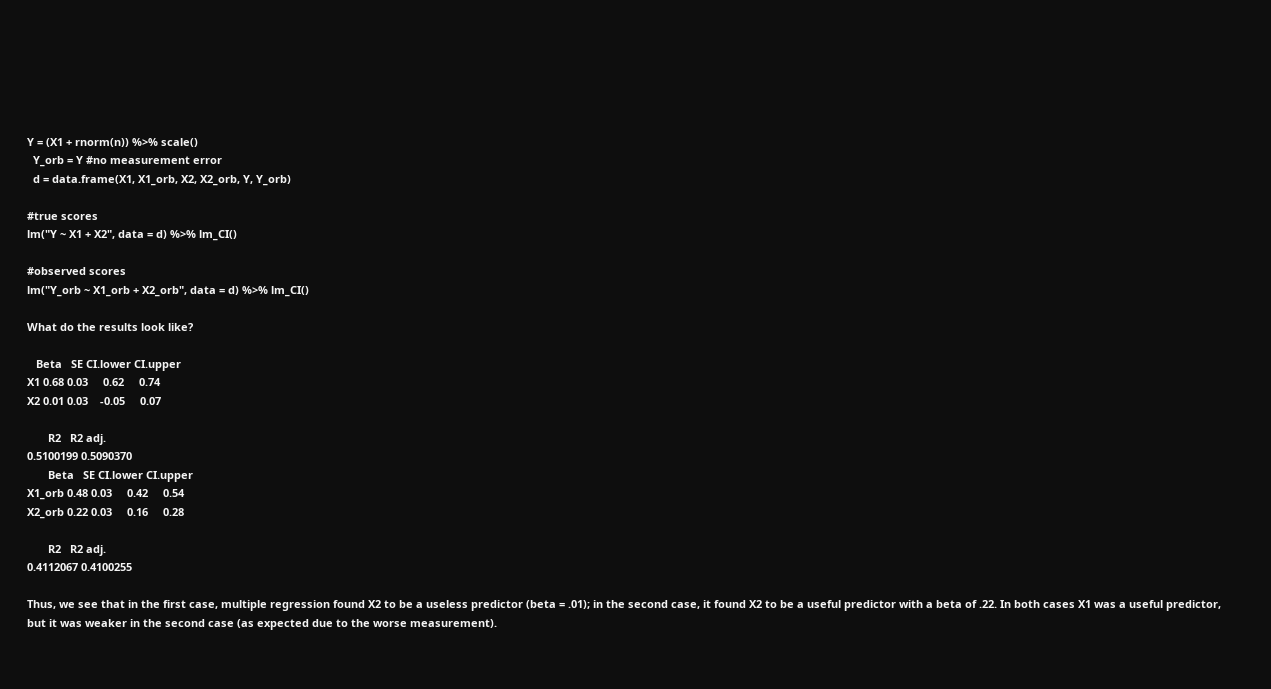Y = (X1 + rnorm(n)) %>% scale()
  Y_orb = Y #no measurement error
  d = data.frame(X1, X1_orb, X2, X2_orb, Y, Y_orb)

#true scores
lm("Y ~ X1 + X2", data = d) %>% lm_CI()

#observed scores
lm("Y_orb ~ X1_orb + X2_orb", data = d) %>% lm_CI()

What do the results look like?

   Beta   SE CI.lower CI.upper
X1 0.68 0.03     0.62     0.74
X2 0.01 0.03    -0.05     0.07

       R2   R2 adj.
0.5100199 0.5090370
       Beta   SE CI.lower CI.upper
X1_orb 0.48 0.03     0.42     0.54
X2_orb 0.22 0.03     0.16     0.28

       R2   R2 adj.
0.4112067 0.4100255

Thus, we see that in the first case, multiple regression found X2 to be a useless predictor (beta = .01); in the second case, it found X2 to be a useful predictor with a beta of .22. In both cases X1 was a useful predictor, but it was weaker in the second case (as expected due to the worse measurement).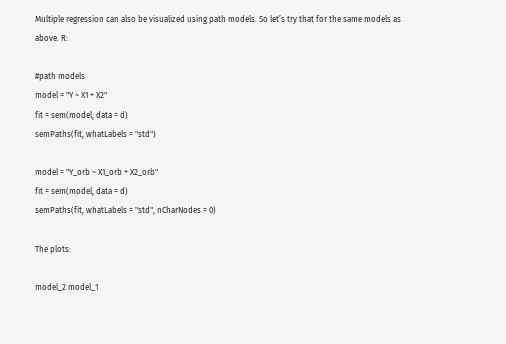Multiple regression can also be visualized using path models. So let’s try that for the same models as above. R:

#path models
model = "Y ~ X1 + X2"
fit = sem(model, data = d)
semPaths(fit, whatLabels = "std")

model = "Y_orb ~ X1_orb + X2_orb"
fit = sem(model, data = d)
semPaths(fit, whatLabels = "std", nCharNodes = 0)

The plots:

model_2 model_1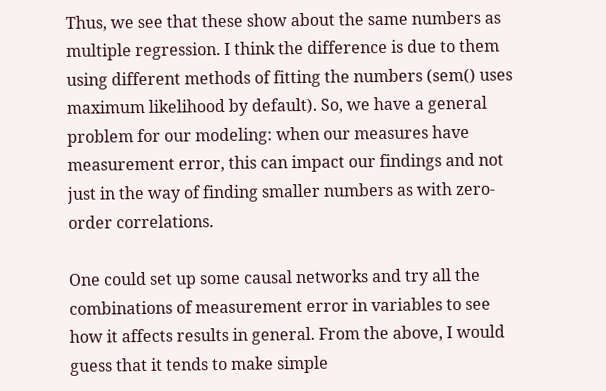Thus, we see that these show about the same numbers as multiple regression. I think the difference is due to them using different methods of fitting the numbers (sem() uses maximum likelihood by default). So, we have a general problem for our modeling: when our measures have measurement error, this can impact our findings and not just in the way of finding smaller numbers as with zero-order correlations.

One could set up some causal networks and try all the combinations of measurement error in variables to see how it affects results in general. From the above, I would guess that it tends to make simple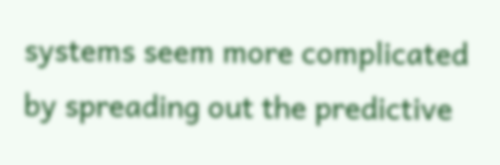systems seem more complicated by spreading out the predictive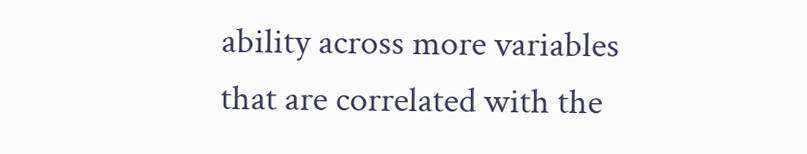ability across more variables that are correlated with the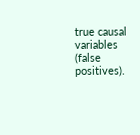true causal variables (false positives).